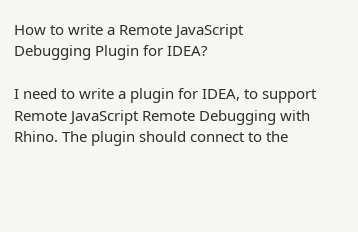How to write a Remote JavaScript Debugging Plugin for IDEA?

I need to write a plugin for IDEA, to support Remote JavaScript Remote Debugging with Rhino. The plugin should connect to the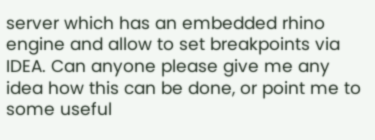server which has an embedded rhino engine and allow to set breakpoints via IDEA. Can anyone please give me any idea how this can be done, or point me to some useful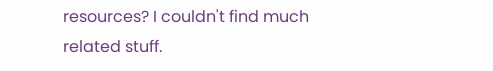resources? I couldn't find much related stuff.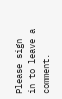Please sign in to leave a comment.